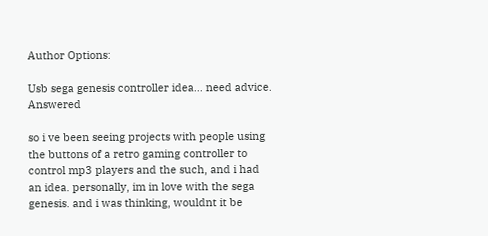Author Options:

Usb sega genesis controller idea... need advice. Answered

so i ve been seeing projects with people using the buttons of a retro gaming controller to control mp3 players and the such, and i had an idea. personally, im in love with the sega genesis. and i was thinking, wouldnt it be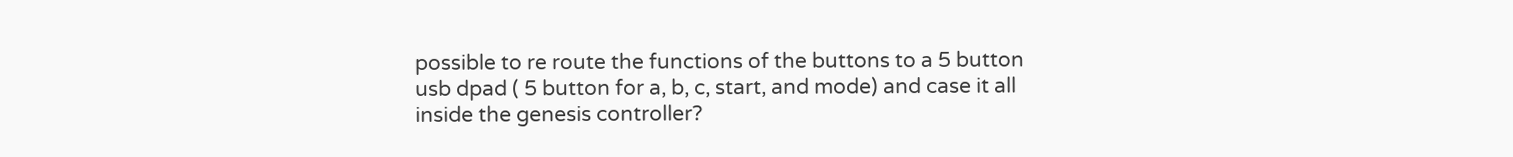possible to re route the functions of the buttons to a 5 button usb dpad ( 5 button for a, b, c, start, and mode) and case it all inside the genesis controller?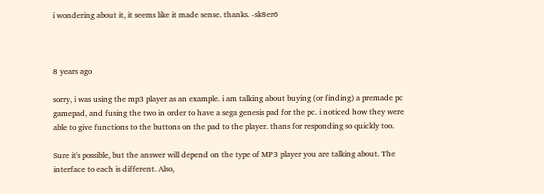i wondering about it, it seems like it made sense. thanks. -sk8er6



8 years ago

sorry, i was using the mp3 player as an example. i am talking about buying (or finding) a premade pc gamepad, and fusing the two in order to have a sega genesis pad for the pc. i noticed how they were able to give functions to the buttons on the pad to the player. thans for responding so quickly too.

Sure it's possible, but the answer will depend on the type of MP3 player you are talking about. The interface to each is different. Also,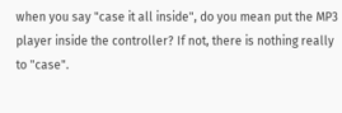when you say "case it all inside", do you mean put the MP3 player inside the controller? If not, there is nothing really to "case".